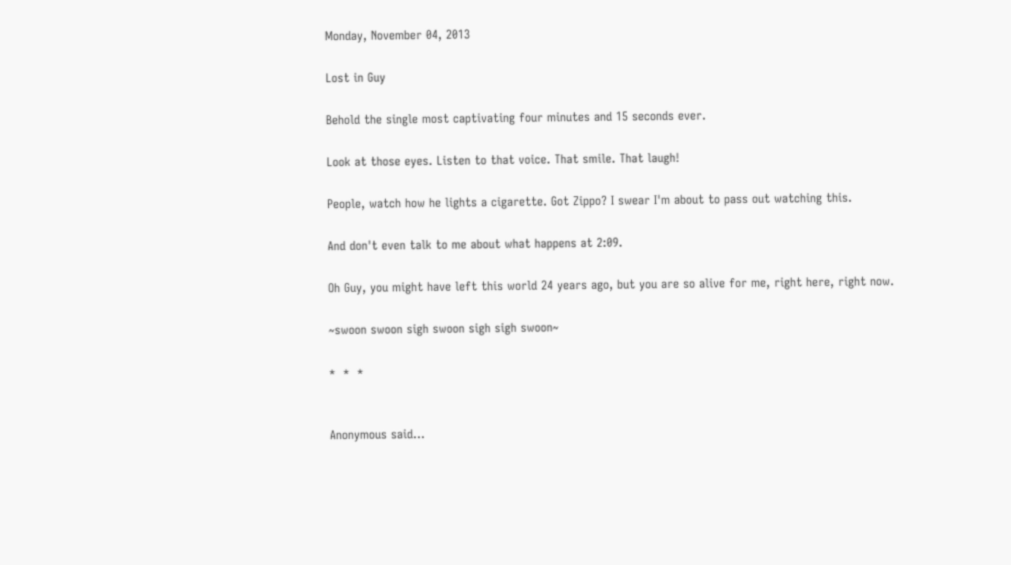Monday, November 04, 2013

Lost in Guy

Behold the single most captivating four minutes and 15 seconds ever.

Look at those eyes. Listen to that voice. That smile. That laugh!

People, watch how he lights a cigarette. Got Zippo? I swear I'm about to pass out watching this.

And don't even talk to me about what happens at 2:09.

Oh Guy, you might have left this world 24 years ago, but you are so alive for me, right here, right now.

~swoon swoon sigh swoon sigh sigh swoon~

*  *  *


Anonymous said...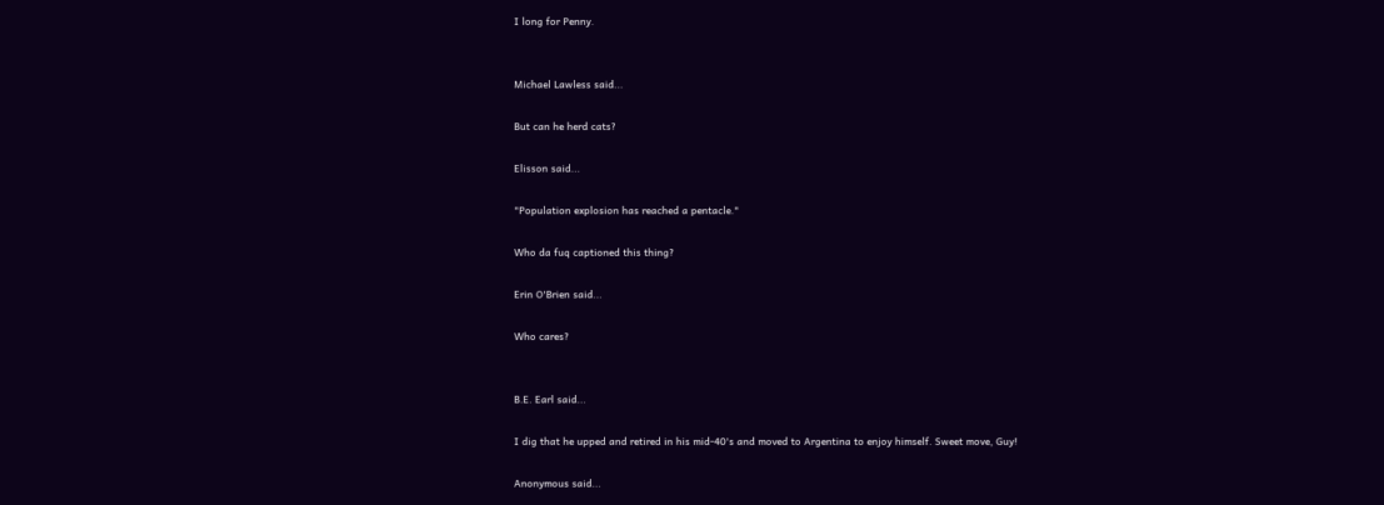I long for Penny.


Michael Lawless said...

But can he herd cats?

Elisson said...

"Population explosion has reached a pentacle."

Who da fuq captioned this thing?

Erin O'Brien said...

Who cares?


B.E. Earl said...

I dig that he upped and retired in his mid-40's and moved to Argentina to enjoy himself. Sweet move, Guy!

Anonymous said...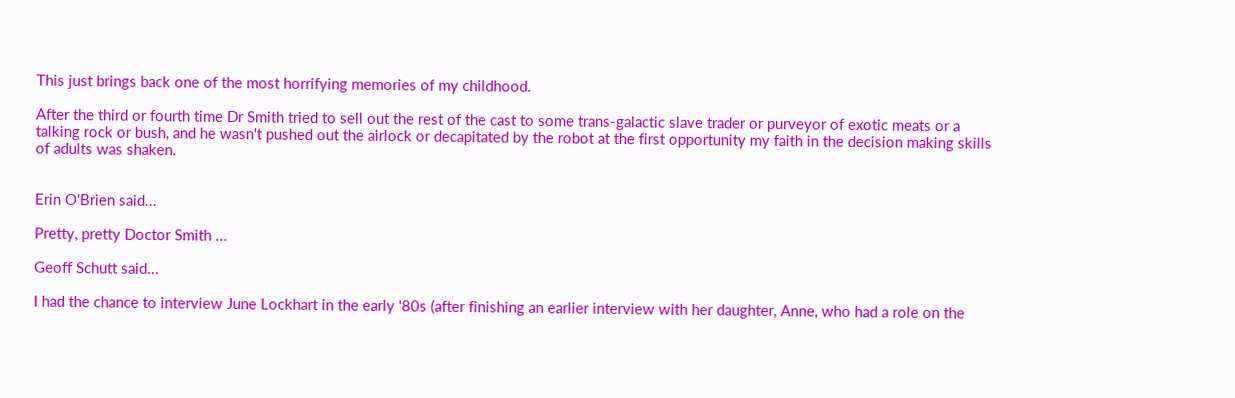This just brings back one of the most horrifying memories of my childhood.

After the third or fourth time Dr Smith tried to sell out the rest of the cast to some trans-galactic slave trader or purveyor of exotic meats or a talking rock or bush, and he wasn't pushed out the airlock or decapitated by the robot at the first opportunity my faith in the decision making skills of adults was shaken.


Erin O'Brien said...

Pretty, pretty Doctor Smith ...

Geoff Schutt said...

I had the chance to interview June Lockhart in the early '80s (after finishing an earlier interview with her daughter, Anne, who had a role on the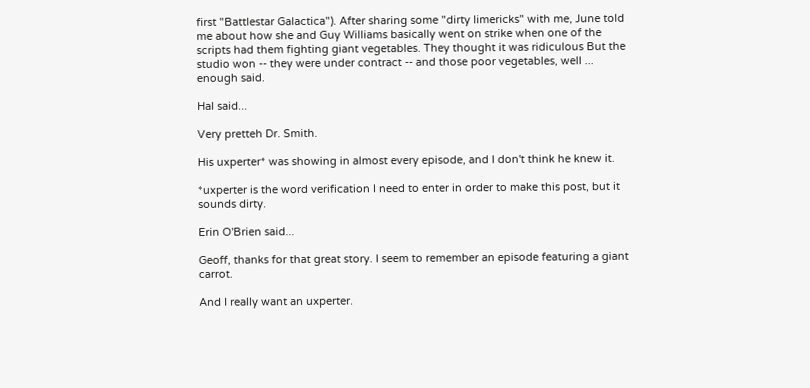first "Battlestar Galactica"). After sharing some "dirty limericks" with me, June told me about how she and Guy Williams basically went on strike when one of the scripts had them fighting giant vegetables. They thought it was ridiculous But the studio won -- they were under contract -- and those poor vegetables, well ... enough said.

Hal said...

Very pretteh Dr. Smith.

His uxperter* was showing in almost every episode, and I don't think he knew it.

*uxperter is the word verification I need to enter in order to make this post, but it sounds dirty.

Erin O'Brien said...

Geoff, thanks for that great story. I seem to remember an episode featuring a giant carrot.

And I really want an uxperter.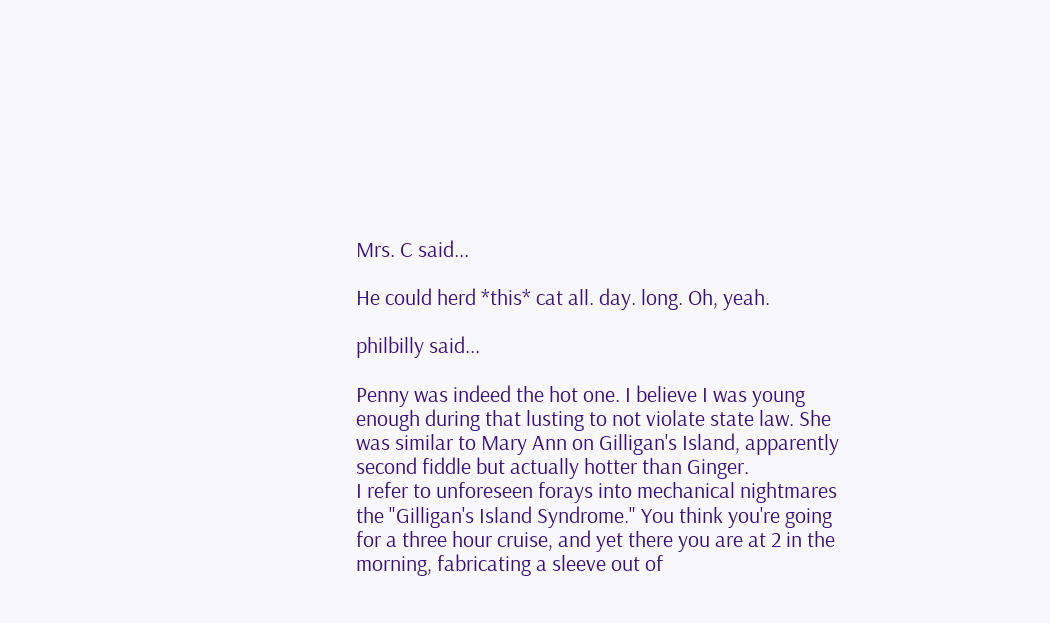Mrs. C said...

He could herd *this* cat all. day. long. Oh, yeah.

philbilly said...

Penny was indeed the hot one. I believe I was young enough during that lusting to not violate state law. She was similar to Mary Ann on Gilligan's Island, apparently second fiddle but actually hotter than Ginger.
I refer to unforeseen forays into mechanical nightmares the "Gilligan's Island Syndrome." You think you're going for a three hour cruise, and yet there you are at 2 in the morning, fabricating a sleeve out of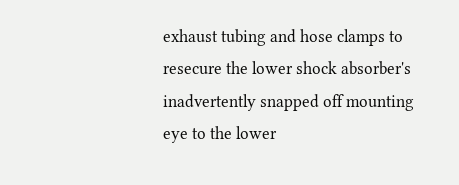exhaust tubing and hose clamps to resecure the lower shock absorber's inadvertently snapped off mounting eye to the lower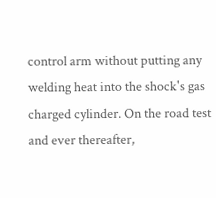control arm without putting any welding heat into the shock's gas charged cylinder. On the road test and ever thereafter,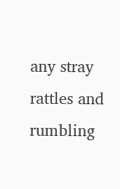any stray rattles and rumbling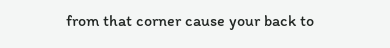from that corner cause your back to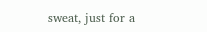sweat, just for a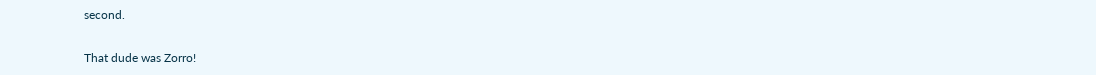second.

That dude was Zorro!